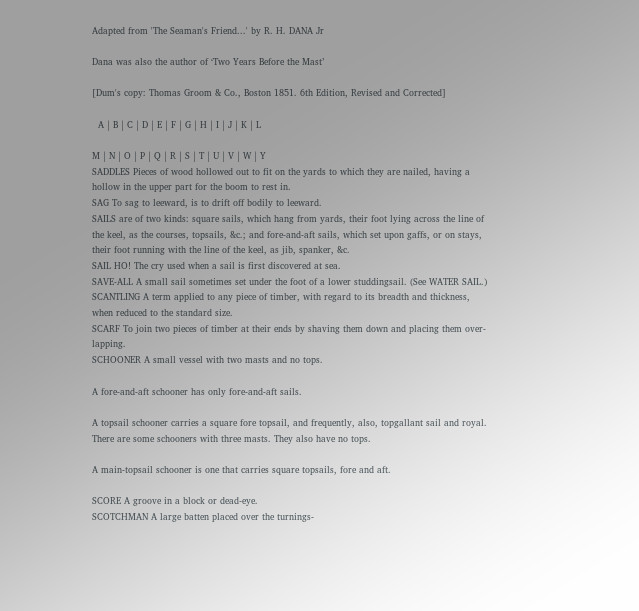Adapted from 'The Seaman's Friend...' by R. H. DANA Jr

Dana was also the author of ‘Two Years Before the Mast’

[Dum's copy: Thomas Groom & Co., Boston 1851. 6th Edition, Revised and Corrected]

  A | B | C | D | E | F | G | H | I | J | K | L

M | N | O | P | Q | R | S | T | U | V | W | Y
SADDLES Pieces of wood hollowed out to fit on the yards to which they are nailed, having a hollow in the upper part for the boom to rest in.
SAG To sag to leeward, is to drift off bodily to leeward.
SAILS are of two kinds: square sails, which hang from yards, their foot lying across the line of the keel, as the courses, topsails, &c.; and fore-and-aft sails, which set upon gaffs, or on stays, their foot running with the line of the keel, as jib, spanker, &c.
SAIL HO! The cry used when a sail is first discovered at sea.
SAVE-ALL A small sail sometimes set under the foot of a lower studdingsail. (See WATER SAIL.)
SCANTLING A term applied to any piece of timber, with regard to its breadth and thickness, when reduced to the standard size.
SCARF To join two pieces of timber at their ends by shaving them down and placing them over-lapping.
SCHOONER A small vessel with two masts and no tops.

A fore-and-aft schooner has only fore-and-aft sails.

A topsail schooner carries a square fore topsail, and frequently, also, topgallant sail and royal. There are some schooners with three masts. They also have no tops.

A main-topsail schooner is one that carries square topsails, fore and aft.

SCORE A groove in a block or dead-eye.
SCOTCHMAN A large batten placed over the turnings-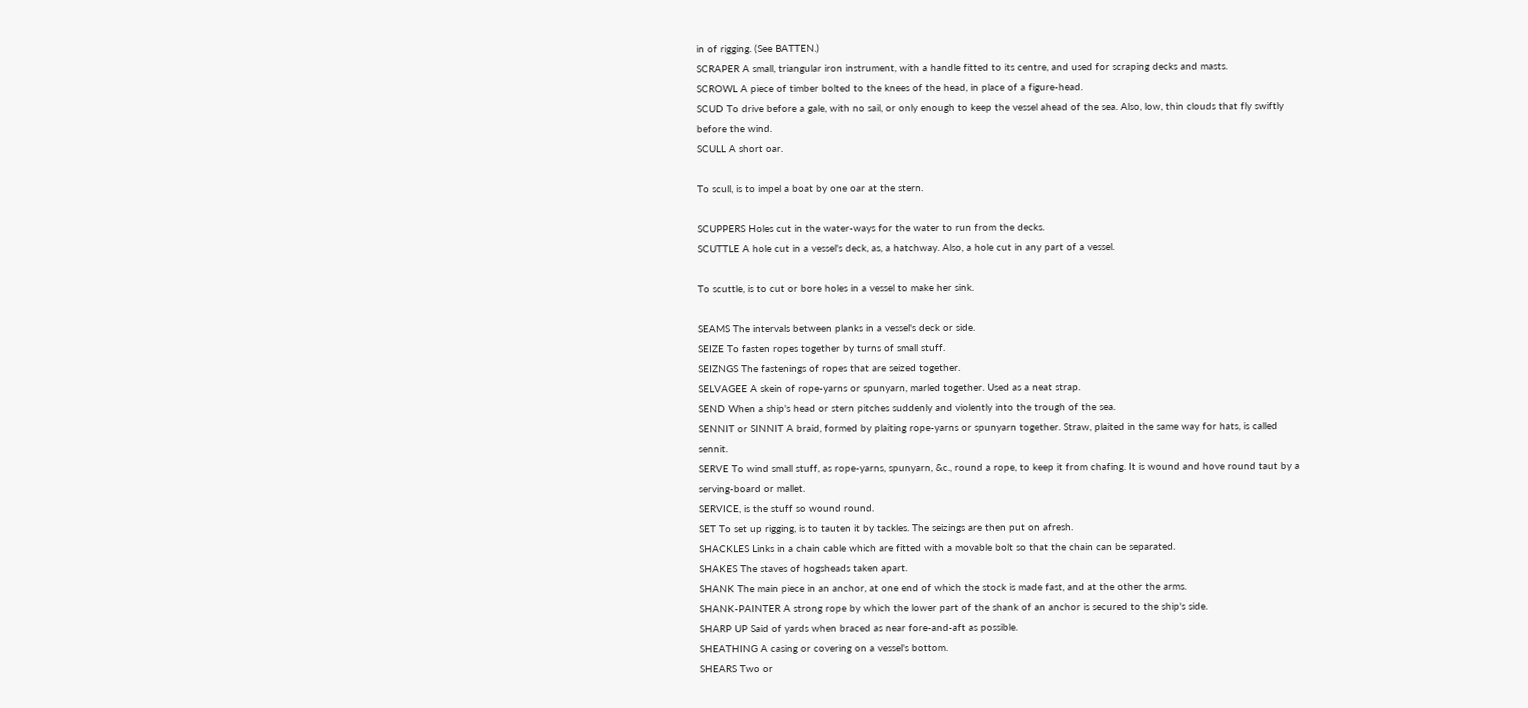in of rigging. (See BATTEN.)
SCRAPER A small, triangular iron instrument, with a handle fitted to its centre, and used for scraping decks and masts.
SCROWL A piece of timber bolted to the knees of the head, in place of a figure-head.
SCUD To drive before a gale, with no sail, or only enough to keep the vessel ahead of the sea. Also, low, thin clouds that fly swiftly before the wind.
SCULL A short oar.

To scull, is to impel a boat by one oar at the stern.

SCUPPERS Holes cut in the water-ways for the water to run from the decks.
SCUTTLE A hole cut in a vessel's deck, as, a hatchway. Also, a hole cut in any part of a vessel.

To scuttle, is to cut or bore holes in a vessel to make her sink.

SEAMS The intervals between planks in a vessel's deck or side.
SEIZE To fasten ropes together by turns of small stuff.
SEIZNGS The fastenings of ropes that are seized together.
SELVAGEE A skein of rope-yarns or spunyarn, marled together. Used as a neat strap.
SEND When a ship's head or stern pitches suddenly and violently into the trough of the sea.
SENNIT or SINNIT A braid, formed by plaiting rope-yarns or spunyarn together. Straw, plaited in the same way for hats, is called sennit.
SERVE To wind small stuff, as rope-yarns, spunyarn, &c., round a rope, to keep it from chafing. It is wound and hove round taut by a serving-board or mallet.
SERVICE, is the stuff so wound round.
SET To set up rigging, is to tauten it by tackles. The seizings are then put on afresh.
SHACKLES Links in a chain cable which are fitted with a movable bolt so that the chain can be separated.
SHAKES The staves of hogsheads taken apart.
SHANK The main piece in an anchor, at one end of which the stock is made fast, and at the other the arms.
SHANK-PAINTER A strong rope by which the lower part of the shank of an anchor is secured to the ship's side.
SHARP UP Said of yards when braced as near fore-and-aft as possible.
SHEATHING A casing or covering on a vessel's bottom.
SHEARS Two or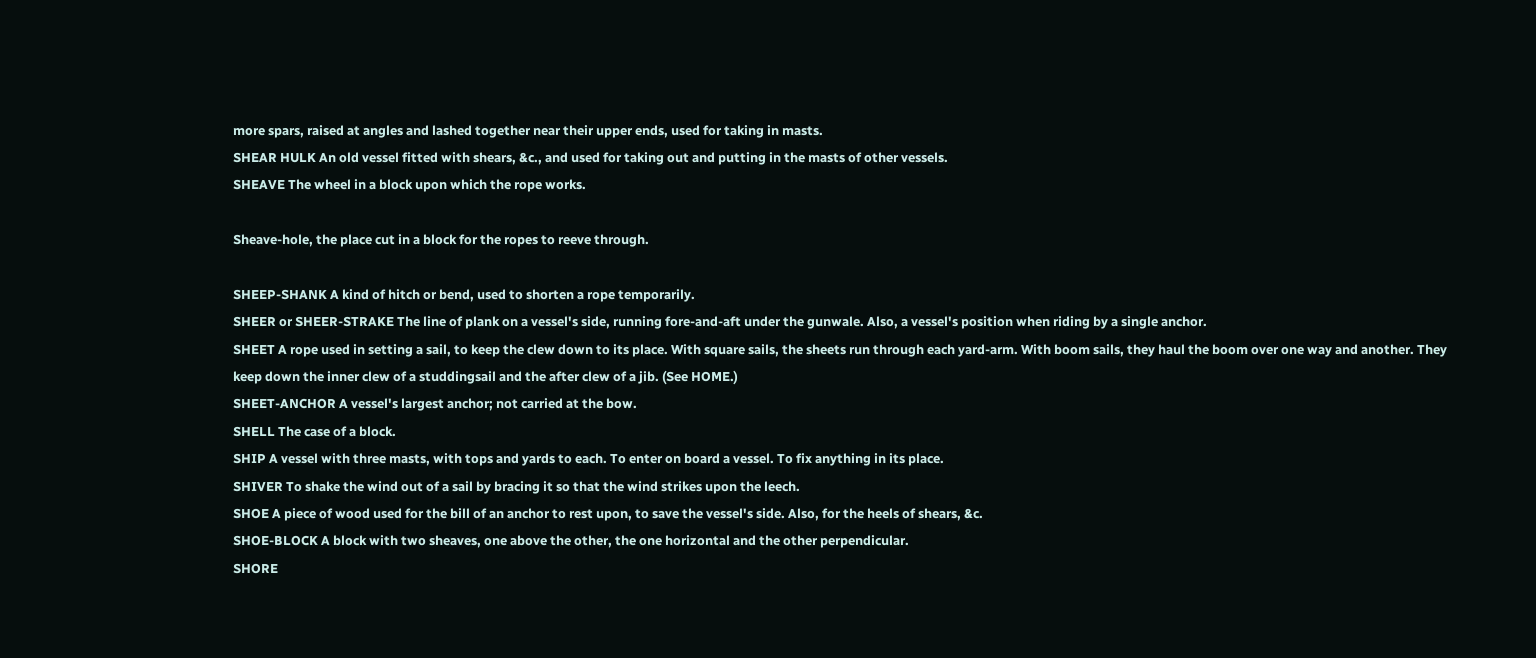more spars, raised at angles and lashed together near their upper ends, used for taking in masts.
SHEAR HULK An old vessel fitted with shears, &c., and used for taking out and putting in the masts of other vessels.
SHEAVE The wheel in a block upon which the rope works.

Sheave-hole, the place cut in a block for the ropes to reeve through.

SHEEP-SHANK A kind of hitch or bend, used to shorten a rope temporarily.
SHEER or SHEER-STRAKE The line of plank on a vessel's side, running fore-and-aft under the gunwale. Also, a vessel's position when riding by a single anchor.
SHEET A rope used in setting a sail, to keep the clew down to its place. With square sails, the sheets run through each yard-arm. With boom sails, they haul the boom over one way and another. They keep down the inner clew of a studdingsail and the after clew of a jib. (See HOME.)
SHEET-ANCHOR A vessel's largest anchor; not carried at the bow.
SHELL The case of a block.
SHIP A vessel with three masts, with tops and yards to each. To enter on board a vessel. To fix anything in its place.
SHIVER To shake the wind out of a sail by bracing it so that the wind strikes upon the leech.
SHOE A piece of wood used for the bill of an anchor to rest upon, to save the vessel's side. Also, for the heels of shears, &c.
SHOE-BLOCK A block with two sheaves, one above the other, the one horizontal and the other perpendicular.
SHORE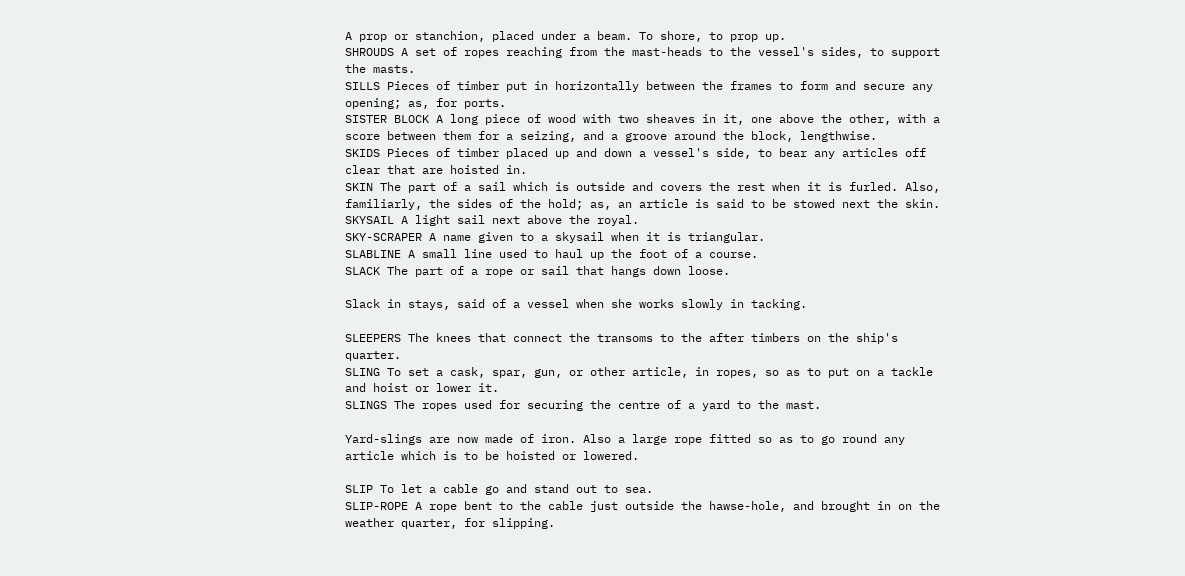A prop or stanchion, placed under a beam. To shore, to prop up.
SHROUDS A set of ropes reaching from the mast-heads to the vessel's sides, to support the masts.
SILLS Pieces of timber put in horizontally between the frames to form and secure any opening; as, for ports.
SISTER BLOCK A long piece of wood with two sheaves in it, one above the other, with a score between them for a seizing, and a groove around the block, lengthwise.
SKIDS Pieces of timber placed up and down a vessel's side, to bear any articles off clear that are hoisted in.
SKIN The part of a sail which is outside and covers the rest when it is furled. Also, familiarly, the sides of the hold; as, an article is said to be stowed next the skin.
SKYSAIL A light sail next above the royal.
SKY-SCRAPER A name given to a skysail when it is triangular.
SLABLINE A small line used to haul up the foot of a course.
SLACK The part of a rope or sail that hangs down loose.

Slack in stays, said of a vessel when she works slowly in tacking.

SLEEPERS The knees that connect the transoms to the after timbers on the ship's quarter.
SLING To set a cask, spar, gun, or other article, in ropes, so as to put on a tackle and hoist or lower it.
SLINGS The ropes used for securing the centre of a yard to the mast.

Yard-slings are now made of iron. Also a large rope fitted so as to go round any article which is to be hoisted or lowered.

SLIP To let a cable go and stand out to sea.
SLIP-ROPE A rope bent to the cable just outside the hawse-hole, and brought in on the weather quarter, for slipping.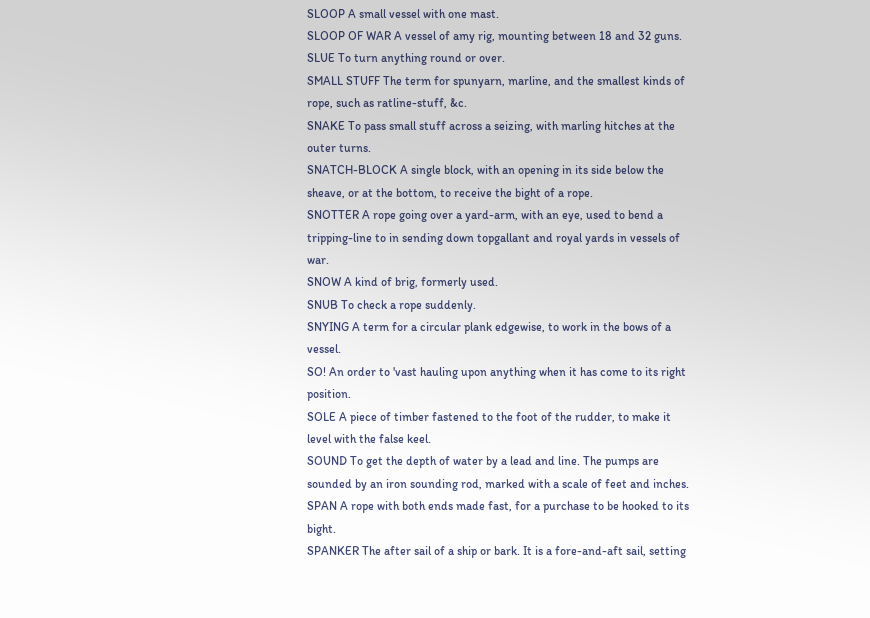SLOOP A small vessel with one mast.
SLOOP OF WAR A vessel of amy rig, mounting between 18 and 32 guns.
SLUE To turn anything round or over.
SMALL STUFF The term for spunyarn, marline, and the smallest kinds of rope, such as ratline-stuff, &c.
SNAKE To pass small stuff across a seizing, with marling hitches at the outer turns.
SNATCH-BLOCK A single block, with an opening in its side below the sheave, or at the bottom, to receive the bight of a rope.
SNOTTER A rope going over a yard-arm, with an eye, used to bend a tripping-line to in sending down topgallant and royal yards in vessels of war.
SNOW A kind of brig, formerly used.
SNUB To check a rope suddenly.
SNYING A term for a circular plank edgewise, to work in the bows of a vessel.
SO! An order to 'vast hauling upon anything when it has come to its right position.
SOLE A piece of timber fastened to the foot of the rudder, to make it level with the false keel.
SOUND To get the depth of water by a lead and line. The pumps are sounded by an iron sounding rod, marked with a scale of feet and inches.
SPAN A rope with both ends made fast, for a purchase to be hooked to its bight.
SPANKER The after sail of a ship or bark. It is a fore-and-aft sail, setting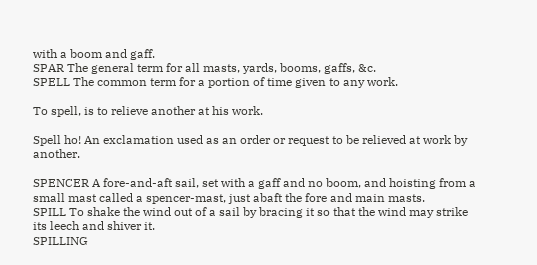with a boom and gaff.
SPAR The general term for all masts, yards, booms, gaffs, &c.
SPELL The common term for a portion of time given to any work.

To spell, is to relieve another at his work.

Spell ho! An exclamation used as an order or request to be relieved at work by another.

SPENCER A fore-and-aft sail, set with a gaff and no boom, and hoisting from a small mast called a spencer-mast, just abaft the fore and main masts.
SPILL To shake the wind out of a sail by bracing it so that the wind may strike its leech and shiver it.
SPILLING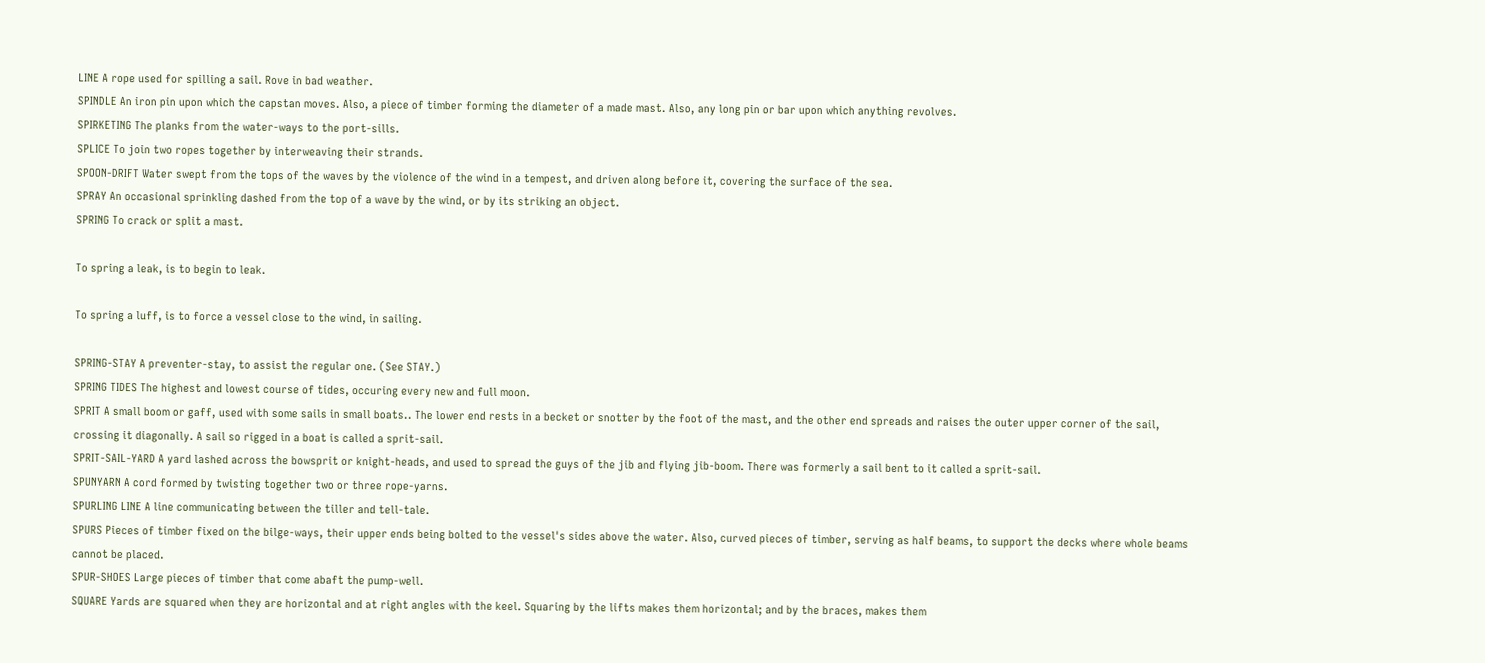LINE A rope used for spilling a sail. Rove in bad weather.
SPINDLE An iron pin upon which the capstan moves. Also, a piece of timber forming the diameter of a made mast. Also, any long pin or bar upon which anything revolves.
SPIRKETING The planks from the water-ways to the port-sills.
SPLICE To join two ropes together by interweaving their strands.
SPOON-DRIFT Water swept from the tops of the waves by the violence of the wind in a tempest, and driven along before it, covering the surface of the sea.
SPRAY An occasional sprinkling dashed from the top of a wave by the wind, or by its striking an object.
SPRING To crack or split a mast.

To spring a leak, is to begin to leak.

To spring a luff, is to force a vessel close to the wind, in sailing.

SPRING-STAY A preventer-stay, to assist the regular one. (See STAY.)
SPRING TIDES The highest and lowest course of tides, occuring every new and full moon.
SPRIT A small boom or gaff, used with some sails in small boats.. The lower end rests in a becket or snotter by the foot of the mast, and the other end spreads and raises the outer upper corner of the sail, crossing it diagonally. A sail so rigged in a boat is called a sprit-sail.
SPRIT-SAIL-YARD A yard lashed across the bowsprit or knight-heads, and used to spread the guys of the jib and flying jib-boom. There was formerly a sail bent to it called a sprit-sail.
SPUNYARN A cord formed by twisting together two or three rope-yarns.
SPURLING LINE A line communicating between the tiller and tell-tale.
SPURS Pieces of timber fixed on the bilge-ways, their upper ends being bolted to the vessel's sides above the water. Also, curved pieces of timber, serving as half beams, to support the decks where whole beams cannot be placed.
SPUR-SHOES Large pieces of timber that come abaft the pump-well.
SQUARE Yards are squared when they are horizontal and at right angles with the keel. Squaring by the lifts makes them horizontal; and by the braces, makes them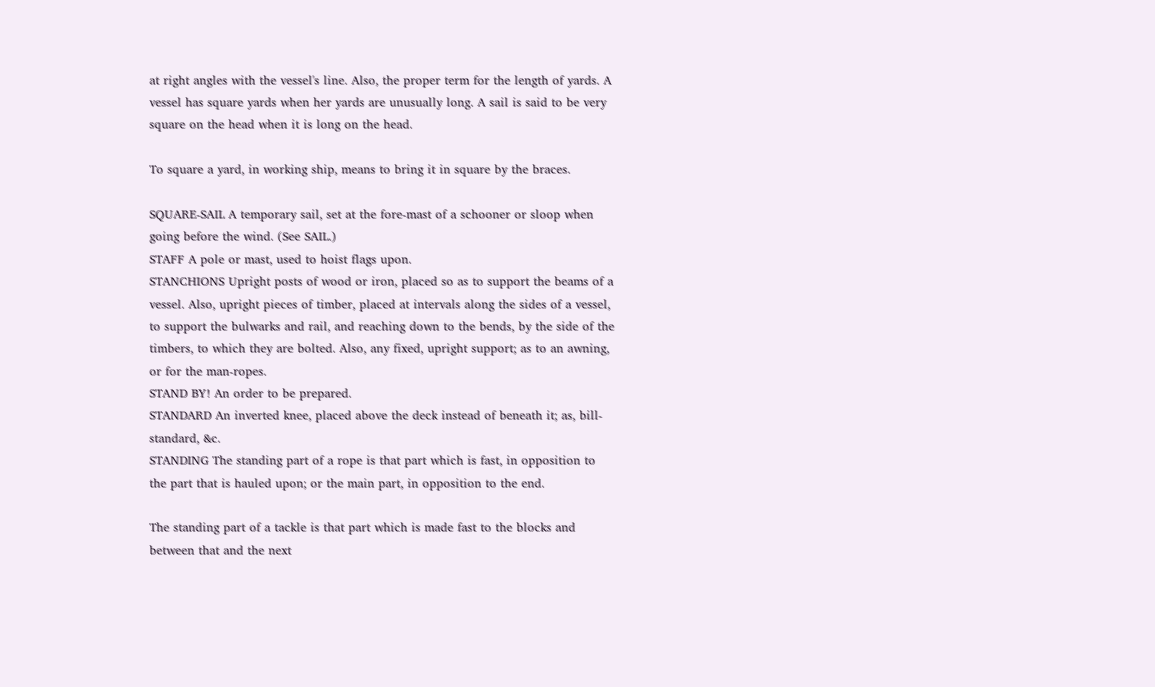at right angles with the vessel's line. Also, the proper term for the length of yards. A vessel has square yards when her yards are unusually long. A sail is said to be very square on the head when it is long on the head.

To square a yard, in working ship, means to bring it in square by the braces.

SQUARE-SAIL A temporary sail, set at the fore-mast of a schooner or sloop when going before the wind. (See SAIL.)
STAFF A pole or mast, used to hoist flags upon.
STANCHIONS Upright posts of wood or iron, placed so as to support the beams of a vessel. Also, upright pieces of timber, placed at intervals along the sides of a vessel, to support the bulwarks and rail, and reaching down to the bends, by the side of the timbers, to which they are bolted. Also, any fixed, upright support; as to an awning, or for the man-ropes.
STAND BY! An order to be prepared.
STANDARD An inverted knee, placed above the deck instead of beneath it; as, bill-standard, &c.
STANDING The standing part of a rope is that part which is fast, in opposition to the part that is hauled upon; or the main part, in opposition to the end.

The standing part of a tackle is that part which is made fast to the blocks and between that and the next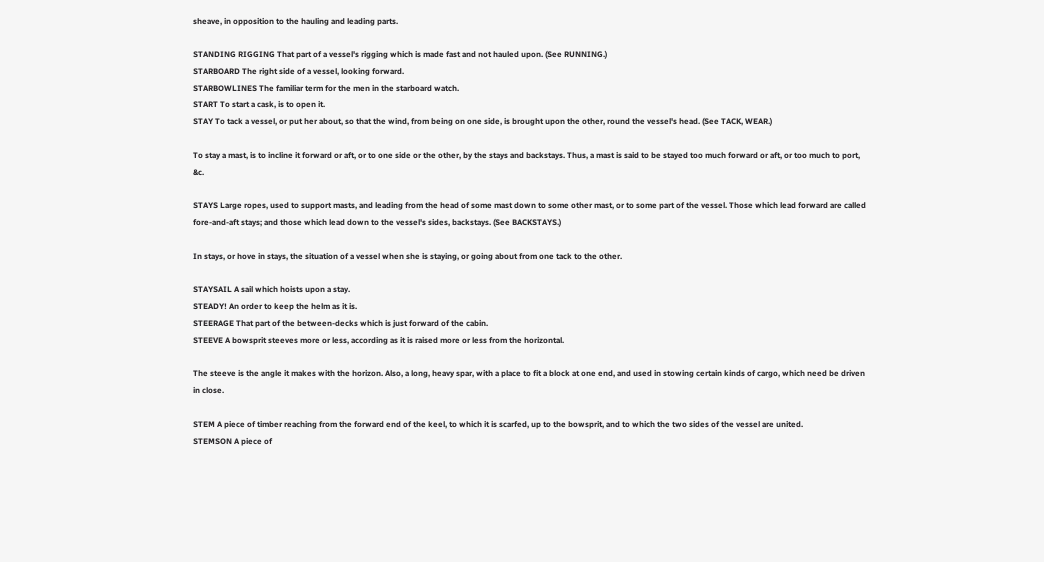sheave, in opposition to the hauling and leading parts.

STANDING RIGGING That part of a vessel's rigging which is made fast and not hauled upon. (See RUNNING.)
STARBOARD The right side of a vessel, looking forward.
STARBOWLINES The familiar term for the men in the starboard watch.
START To start a cask, is to open it.
STAY To tack a vessel, or put her about, so that the wind, from being on one side, is brought upon the other, round the vessel's head. (See TACK, WEAR.)

To stay a mast, is to incline it forward or aft, or to one side or the other, by the stays and backstays. Thus, a mast is said to be stayed too much forward or aft, or too much to port, &c.

STAYS Large ropes, used to support masts, and leading from the head of some mast down to some other mast, or to some part of the vessel. Those which lead forward are called fore-and-aft stays; and those which lead down to the vessel's sides, backstays. (See BACKSTAYS.)

In stays, or hove in stays, the situation of a vessel when she is staying, or going about from one tack to the other.

STAYSAIL A sail which hoists upon a stay.
STEADY! An order to keep the helm as it is.
STEERAGE That part of the between-decks which is just forward of the cabin.
STEEVE A bowsprit steeves more or less, according as it is raised more or less from the horizontal.

The steeve is the angle it makes with the horizon. Also, a long, heavy spar, with a place to fit a block at one end, and used in stowing certain kinds of cargo, which need be driven in close.

STEM A piece of timber reaching from the forward end of the keel, to which it is scarfed, up to the bowsprit, and to which the two sides of the vessel are united.
STEMSON A piece of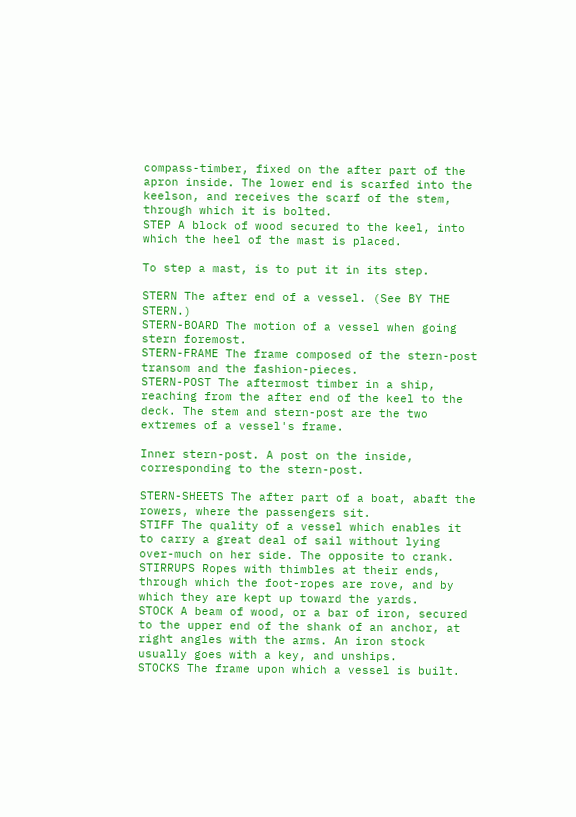compass-timber, fixed on the after part of the apron inside. The lower end is scarfed into the keelson, and receives the scarf of the stem, through which it is bolted.
STEP A block of wood secured to the keel, into which the heel of the mast is placed.

To step a mast, is to put it in its step.

STERN The after end of a vessel. (See BY THE STERN.)
STERN-BOARD The motion of a vessel when going stern foremost.
STERN-FRAME The frame composed of the stern-post transom and the fashion-pieces.
STERN-POST The aftermost timber in a ship, reaching from the after end of the keel to the deck. The stem and stern-post are the two extremes of a vessel's frame.

Inner stern-post. A post on the inside, corresponding to the stern-post.

STERN-SHEETS The after part of a boat, abaft the rowers, where the passengers sit.
STIFF The quality of a vessel which enables it to carry a great deal of sail without lying over-much on her side. The opposite to crank.
STIRRUPS Ropes with thimbles at their ends, through which the foot-ropes are rove, and by which they are kept up toward the yards.
STOCK A beam of wood, or a bar of iron, secured to the upper end of the shank of an anchor, at right angles with the arms. An iron stock usually goes with a key, and unships.
STOCKS The frame upon which a vessel is built.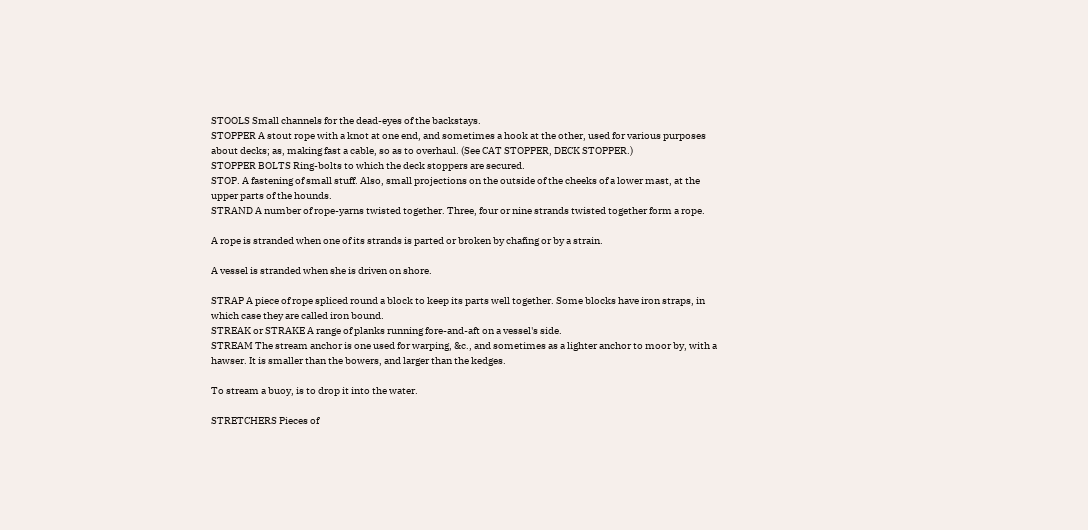STOOLS Small channels for the dead-eyes of the backstays.
STOPPER A stout rope with a knot at one end, and sometimes a hook at the other, used for various purposes about decks; as, making fast a cable, so as to overhaul. (See CAT STOPPER, DECK STOPPER.)
STOPPER BOLTS Ring-bolts to which the deck stoppers are secured.
STOP. A fastening of small stuff. Also, small projections on the outside of the cheeks of a lower mast, at the upper parts of the hounds.
STRAND A number of rope-yarns twisted together. Three, four or nine strands twisted together form a rope.

A rope is stranded when one of its strands is parted or broken by chafing or by a strain.

A vessel is stranded when she is driven on shore.

STRAP A piece of rope spliced round a block to keep its parts well together. Some blocks have iron straps, in which case they are called iron bound.
STREAK or STRAKE A range of planks running fore-and-aft on a vessel's side.
STREAM The stream anchor is one used for warping, &c., and sometimes as a lighter anchor to moor by, with a hawser. It is smaller than the bowers, and larger than the kedges.

To stream a buoy, is to drop it into the water.

STRETCHERS Pieces of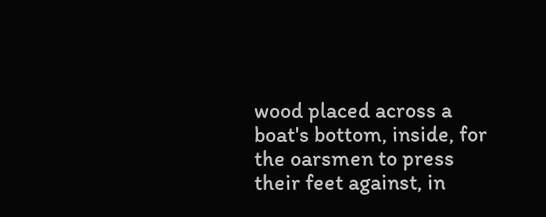wood placed across a boat's bottom, inside, for the oarsmen to press their feet against, in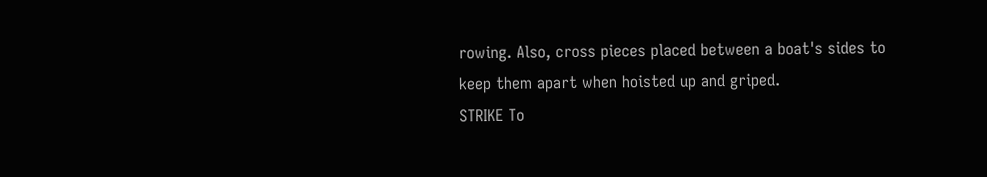rowing. Also, cross pieces placed between a boat's sides to keep them apart when hoisted up and griped.
STRIKE To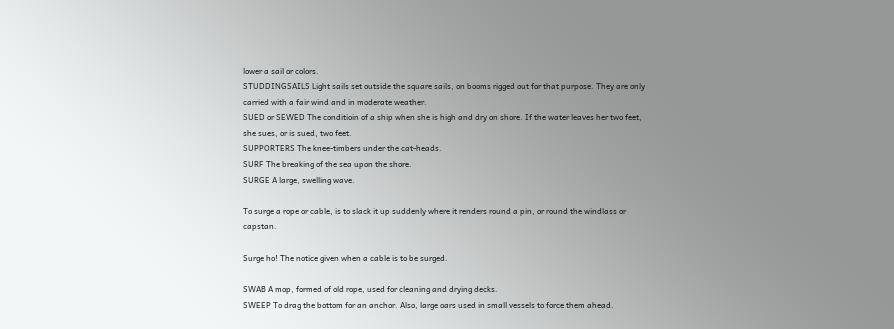lower a sail or colors.
STUDDINGSAILS Light sails set outside the square sails, on booms rigged out for that purpose. They are only carried with a fair wind and in moderate weather.
SUED or SEWED The conditioin of a ship when she is high and dry on shore. If the water leaves her two feet, she sues, or is sued, two feet.
SUPPORTERS The knee-timbers under the cat-heads.
SURF The breaking of the sea upon the shore.
SURGE A large, swelling wave.

To surge a rope or cable, is to slack it up suddenly where it renders round a pin, or round the windlass or capstan.

Surge ho! The notice given when a cable is to be surged.

SWAB A mop, formed of old rope, used for cleaning and drying decks.
SWEEP To drag the bottom for an anchor. Also, large oars used in small vessels to force them ahead.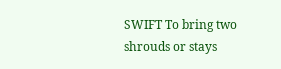SWIFT To bring two shrouds or stays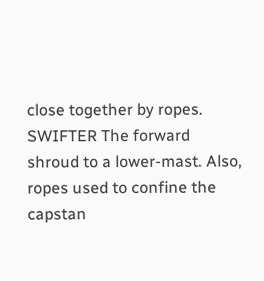close together by ropes.
SWIFTER The forward shroud to a lower-mast. Also, ropes used to confine the capstan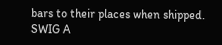bars to their places when shipped.
SWIG A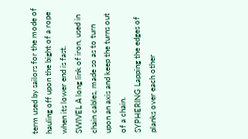term used by sailors for the mode of hauling off upon the bight of a rope when its lower end is fast.
SWIVEL A long link of iron, used in chain cables, made so as to turn upon an axis and keep the turns out of a chain.
SYPHERING Lapping the edges of planks over each other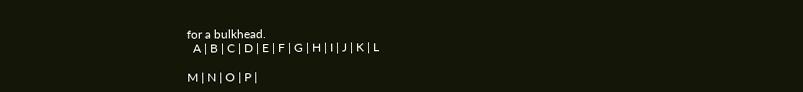for a bulkhead.
  A | B | C | D | E | F | G | H | I | J | K | L

M | N | O | P |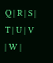Q | R | S | T | U | V | W |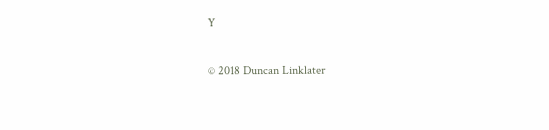Y

© 2018 Duncan Linklater